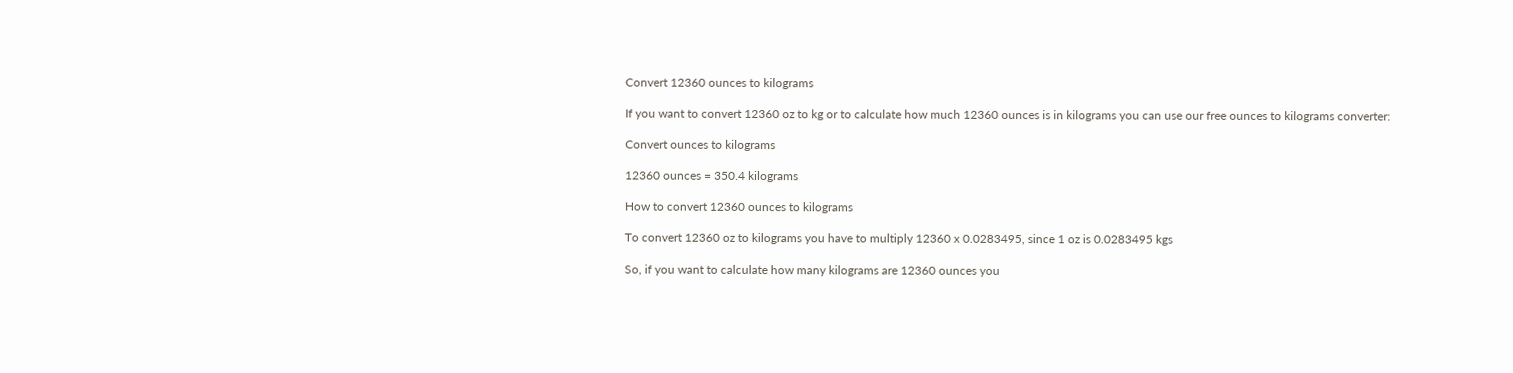Convert 12360 ounces to kilograms

If you want to convert 12360 oz to kg or to calculate how much 12360 ounces is in kilograms you can use our free ounces to kilograms converter:

Convert ounces to kilograms

12360 ounces = 350.4 kilograms

How to convert 12360 ounces to kilograms

To convert 12360 oz to kilograms you have to multiply 12360 x 0.0283495, since 1 oz is 0.0283495 kgs

So, if you want to calculate how many kilograms are 12360 ounces you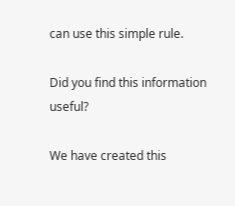can use this simple rule.

Did you find this information useful?

We have created this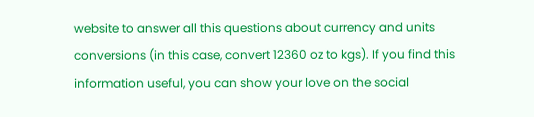website to answer all this questions about currency and units conversions (in this case, convert 12360 oz to kgs). If you find this information useful, you can show your love on the social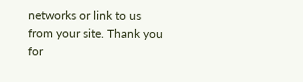networks or link to us from your site. Thank you for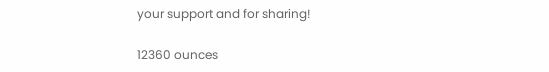your support and for sharing!

12360 ounces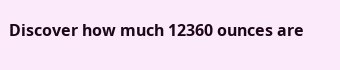Discover how much 12360 ounces are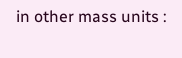in other mass units :